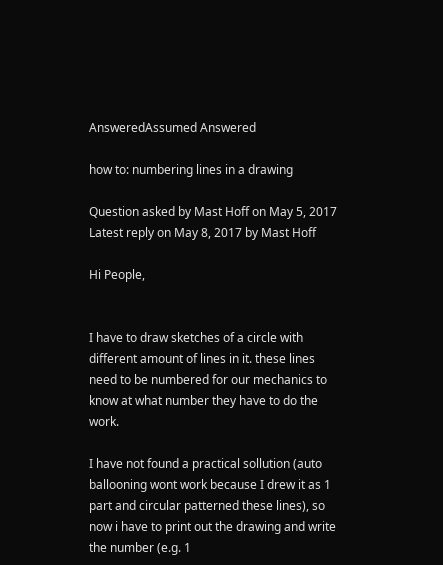AnsweredAssumed Answered

how to: numbering lines in a drawing

Question asked by Mast Hoff on May 5, 2017
Latest reply on May 8, 2017 by Mast Hoff

Hi People,


I have to draw sketches of a circle with different amount of lines in it. these lines need to be numbered for our mechanics to know at what number they have to do the work.

I have not found a practical sollution (auto ballooning wont work because I drew it as 1 part and circular patterned these lines), so now i have to print out the drawing and write the number (e.g. 1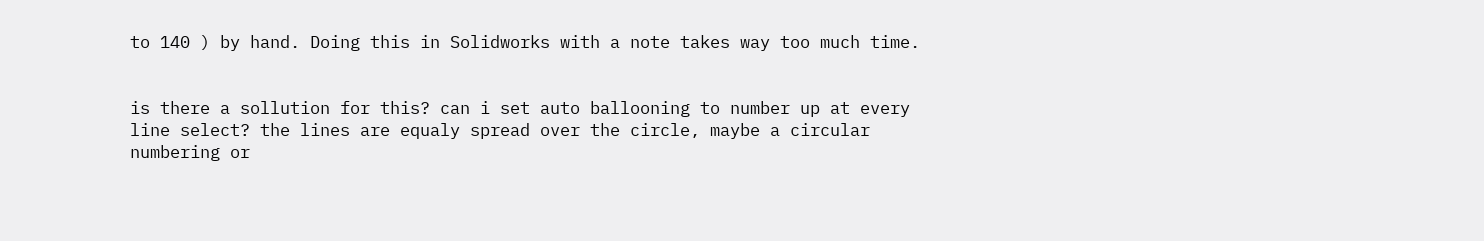to 140 ) by hand. Doing this in Solidworks with a note takes way too much time.


is there a sollution for this? can i set auto ballooning to number up at every line select? the lines are equaly spread over the circle, maybe a circular numbering or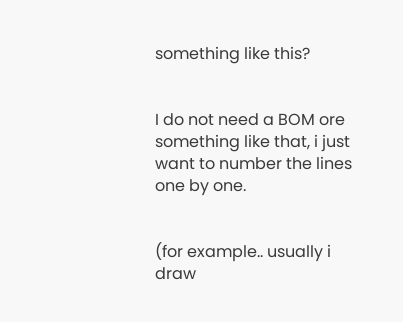something like this?


I do not need a BOM ore something like that, i just want to number the lines one by one.


(for example.. usually i draw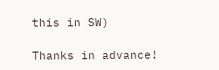this in SW)

Thanks in advance!